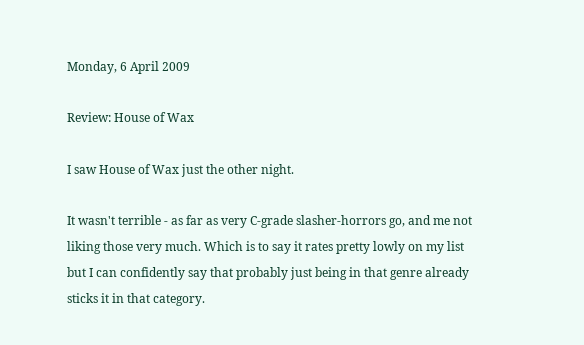Monday, 6 April 2009

Review: House of Wax

I saw House of Wax just the other night.

It wasn't terrible - as far as very C-grade slasher-horrors go, and me not liking those very much. Which is to say it rates pretty lowly on my list but I can confidently say that probably just being in that genre already sticks it in that category.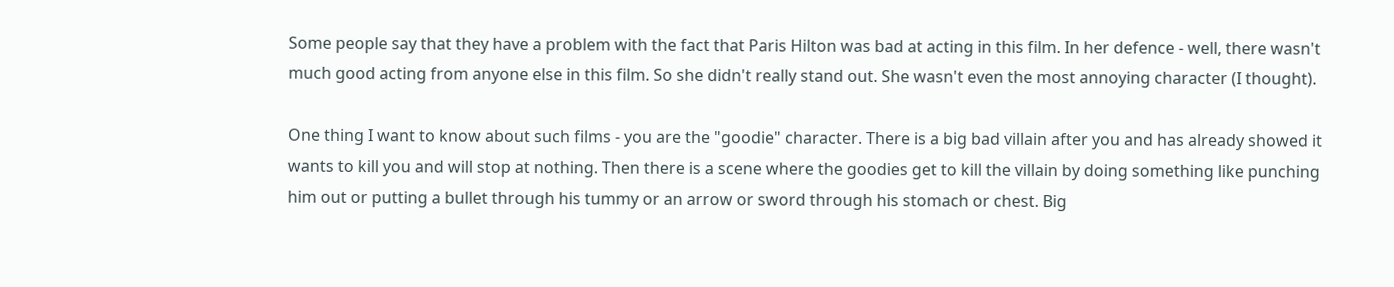Some people say that they have a problem with the fact that Paris Hilton was bad at acting in this film. In her defence - well, there wasn't much good acting from anyone else in this film. So she didn't really stand out. She wasn't even the most annoying character (I thought).

One thing I want to know about such films - you are the "goodie" character. There is a big bad villain after you and has already showed it wants to kill you and will stop at nothing. Then there is a scene where the goodies get to kill the villain by doing something like punching him out or putting a bullet through his tummy or an arrow or sword through his stomach or chest. Big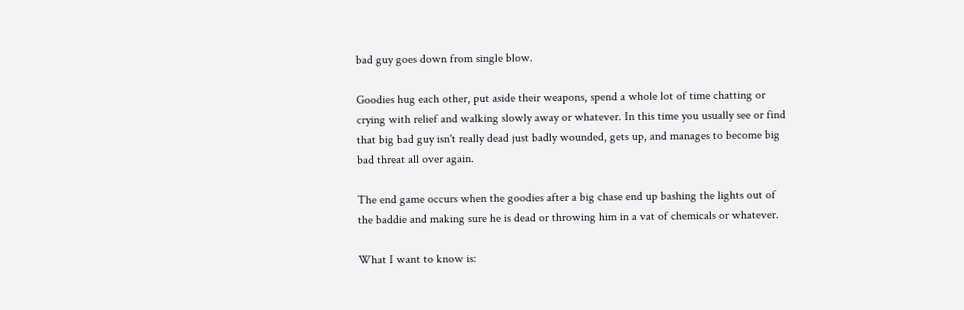bad guy goes down from single blow.

Goodies hug each other, put aside their weapons, spend a whole lot of time chatting or crying with relief and walking slowly away or whatever. In this time you usually see or find that big bad guy isn't really dead just badly wounded, gets up, and manages to become big bad threat all over again.

The end game occurs when the goodies after a big chase end up bashing the lights out of the baddie and making sure he is dead or throwing him in a vat of chemicals or whatever.

What I want to know is: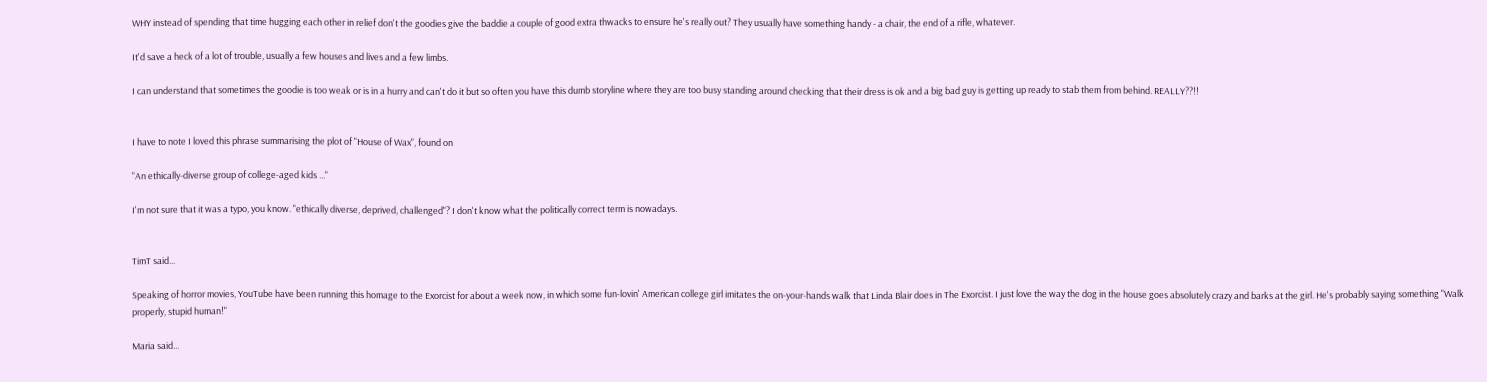WHY instead of spending that time hugging each other in relief don't the goodies give the baddie a couple of good extra thwacks to ensure he's really out? They usually have something handy - a chair, the end of a rifle, whatever.

It'd save a heck of a lot of trouble, usually a few houses and lives and a few limbs.

I can understand that sometimes the goodie is too weak or is in a hurry and can't do it but so often you have this dumb storyline where they are too busy standing around checking that their dress is ok and a big bad guy is getting up ready to stab them from behind. REALLY??!!


I have to note I loved this phrase summarising the plot of "House of Wax", found on

"An ethically-diverse group of college-aged kids ..."

I'm not sure that it was a typo, you know. "ethically diverse, deprived, challenged"? I don't know what the politically correct term is nowadays.


TimT said...

Speaking of horror movies, YouTube have been running this homage to the Exorcist for about a week now, in which some fun-lovin' American college girl imitates the on-your-hands walk that Linda Blair does in The Exorcist. I just love the way the dog in the house goes absolutely crazy and barks at the girl. He's probably saying something "Walk properly, stupid human!"

Maria said...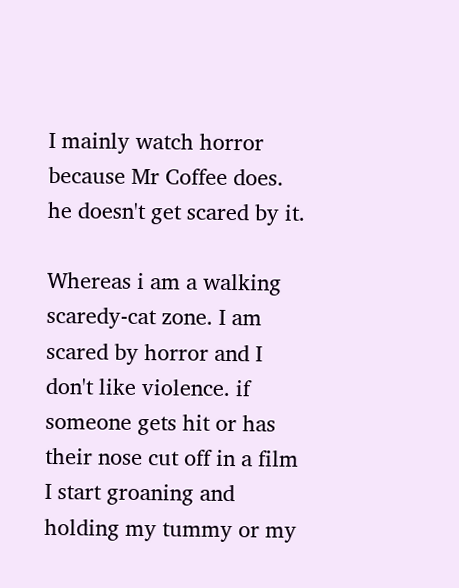I mainly watch horror because Mr Coffee does. he doesn't get scared by it.

Whereas i am a walking scaredy-cat zone. I am scared by horror and I don't like violence. if someone gets hit or has their nose cut off in a film I start groaning and holding my tummy or my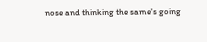nose and thinking the same's going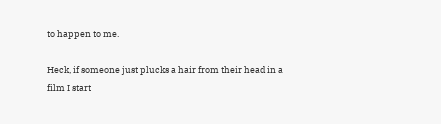to happen to me.

Heck, if someone just plucks a hair from their head in a film I start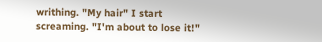writhing. "My hair" I start screaming. "I'm about to lose it!"